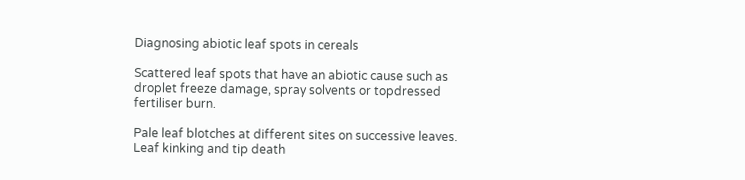Diagnosing abiotic leaf spots in cereals

Scattered leaf spots that have an abiotic cause such as droplet freeze damage, spray solvents or topdressed fertiliser burn.

Pale leaf blotches at different sites on successive leaves.
Leaf kinking and tip death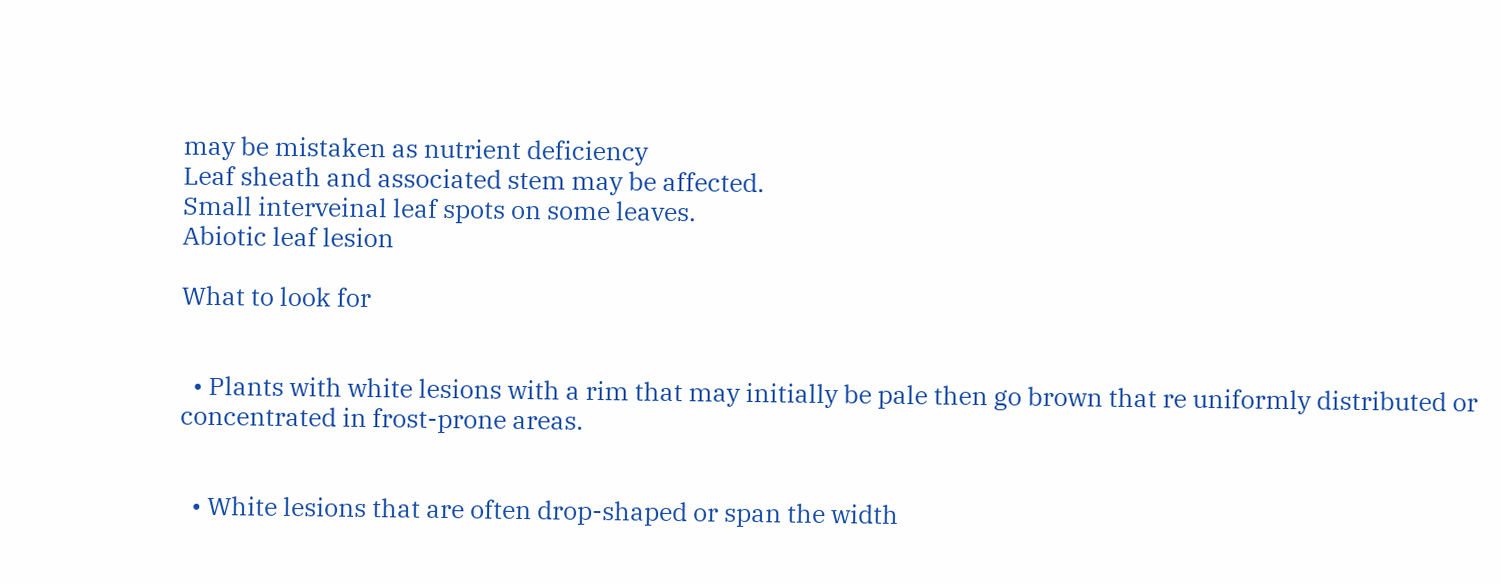may be mistaken as nutrient deficiency
Leaf sheath and associated stem may be affected.
Small interveinal leaf spots on some leaves.
Abiotic leaf lesion

What to look for


  • Plants with white lesions with a rim that may initially be pale then go brown that re uniformly distributed or concentrated in frost-prone areas.


  • White lesions that are often drop-shaped or span the width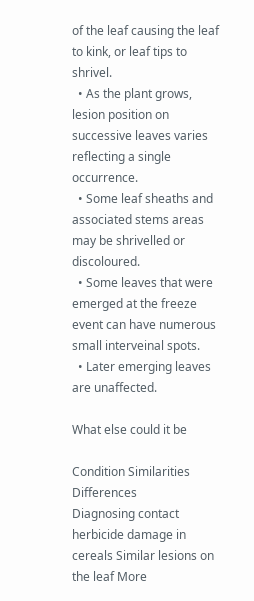of the leaf causing the leaf to kink, or leaf tips to shrivel.
  • As the plant grows, lesion position on successive leaves varies reflecting a single occurrence.
  • Some leaf sheaths and associated stems areas may be shrivelled or discoloured.
  • Some leaves that were emerged at the freeze event can have numerous small interveinal spots.
  • Later emerging leaves are unaffected.

What else could it be

Condition Similarities Differences
Diagnosing contact herbicide damage in cereals Similar lesions on the leaf More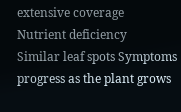extensive coverage
Nutrient deficiency
Similar leaf spots Symptoms progress as the plant grows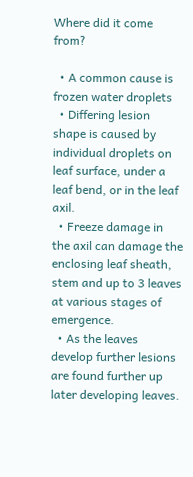Where did it come from?

  • A common cause is frozen water droplets
  • Differing lesion shape is caused by individual droplets on leaf surface, under a leaf bend, or in the leaf axil.
  • Freeze damage in the axil can damage the enclosing leaf sheath, stem and up to 3 leaves at various stages of emergence.
  • As the leaves develop further lesions are found further up later developing leaves.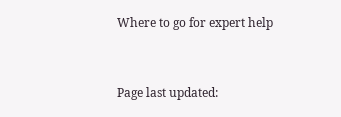Where to go for expert help


Page last updated: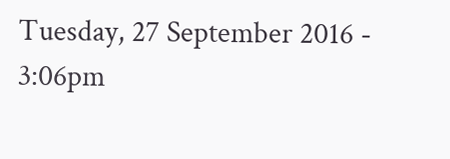Tuesday, 27 September 2016 - 3:06pm